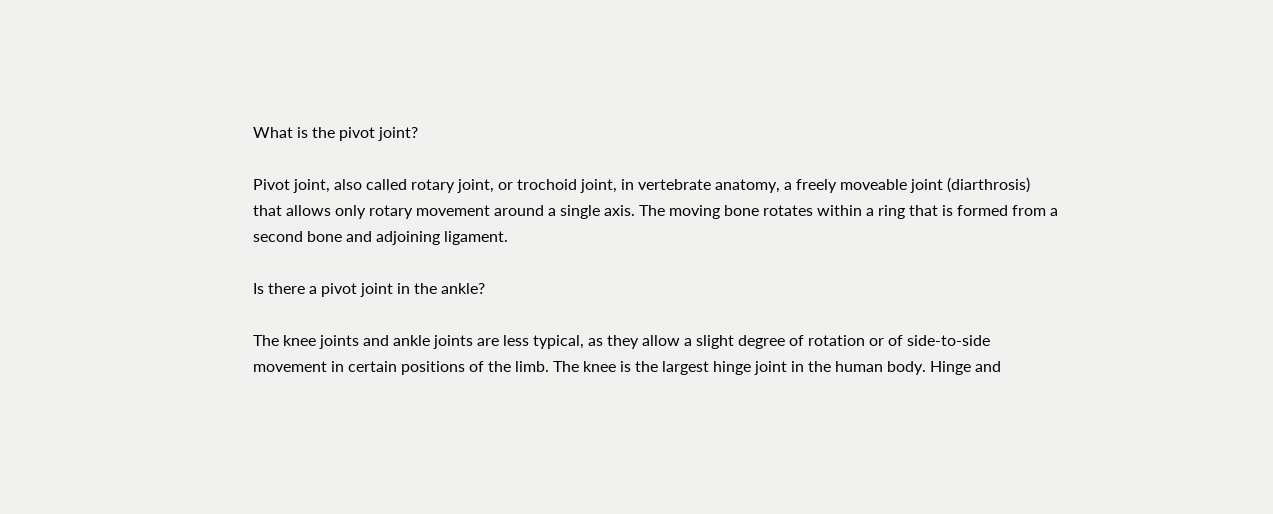What is the pivot joint?

Pivot joint, also called rotary joint, or trochoid joint, in vertebrate anatomy, a freely moveable joint (diarthrosis) that allows only rotary movement around a single axis. The moving bone rotates within a ring that is formed from a second bone and adjoining ligament.

Is there a pivot joint in the ankle?

The knee joints and ankle joints are less typical, as they allow a slight degree of rotation or of side-to-side movement in certain positions of the limb. The knee is the largest hinge joint in the human body. Hinge and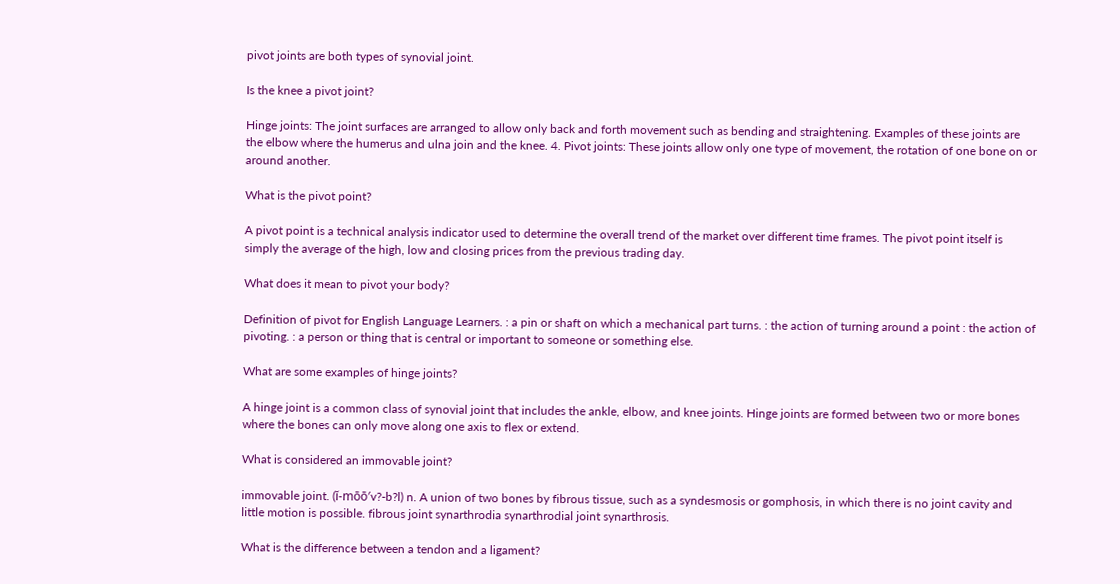pivot joints are both types of synovial joint.

Is the knee a pivot joint?

Hinge joints: The joint surfaces are arranged to allow only back and forth movement such as bending and straightening. Examples of these joints are the elbow where the humerus and ulna join and the knee. 4. Pivot joints: These joints allow only one type of movement, the rotation of one bone on or around another.

What is the pivot point?

A pivot point is a technical analysis indicator used to determine the overall trend of the market over different time frames. The pivot point itself is simply the average of the high, low and closing prices from the previous trading day.

What does it mean to pivot your body?

Definition of pivot for English Language Learners. : a pin or shaft on which a mechanical part turns. : the action of turning around a point : the action of pivoting. : a person or thing that is central or important to someone or something else.

What are some examples of hinge joints?

A hinge joint is a common class of synovial joint that includes the ankle, elbow, and knee joints. Hinge joints are formed between two or more bones where the bones can only move along one axis to flex or extend.

What is considered an immovable joint?

immovable joint. (ĭ-mōō′v?-b?l) n. A union of two bones by fibrous tissue, such as a syndesmosis or gomphosis, in which there is no joint cavity and little motion is possible. fibrous joint synarthrodia synarthrodial joint synarthrosis.

What is the difference between a tendon and a ligament?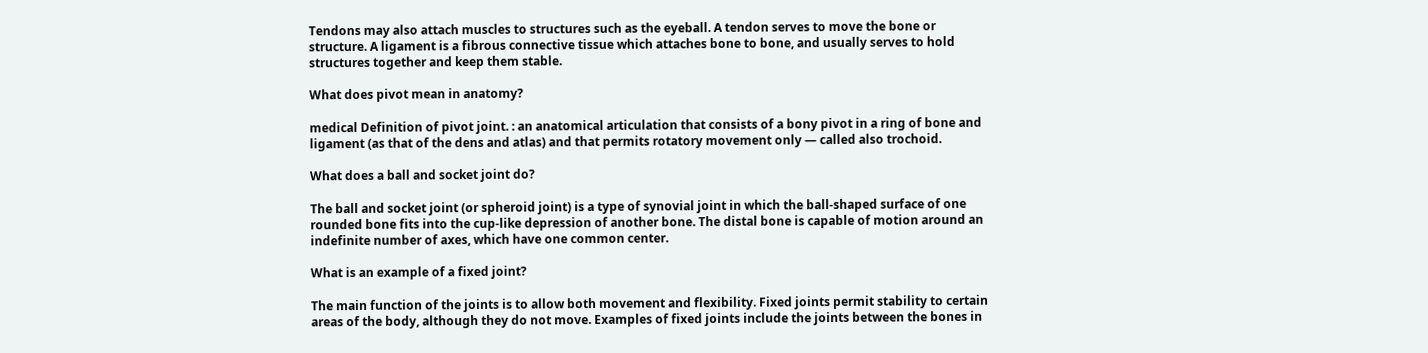Tendons may also attach muscles to structures such as the eyeball. A tendon serves to move the bone or structure. A ligament is a fibrous connective tissue which attaches bone to bone, and usually serves to hold structures together and keep them stable.

What does pivot mean in anatomy?

medical Definition of pivot joint. : an anatomical articulation that consists of a bony pivot in a ring of bone and ligament (as that of the dens and atlas) and that permits rotatory movement only — called also trochoid.

What does a ball and socket joint do?

The ball and socket joint (or spheroid joint) is a type of synovial joint in which the ball-shaped surface of one rounded bone fits into the cup-like depression of another bone. The distal bone is capable of motion around an indefinite number of axes, which have one common center.

What is an example of a fixed joint?

The main function of the joints is to allow both movement and flexibility. Fixed joints permit stability to certain areas of the body, although they do not move. Examples of fixed joints include the joints between the bones in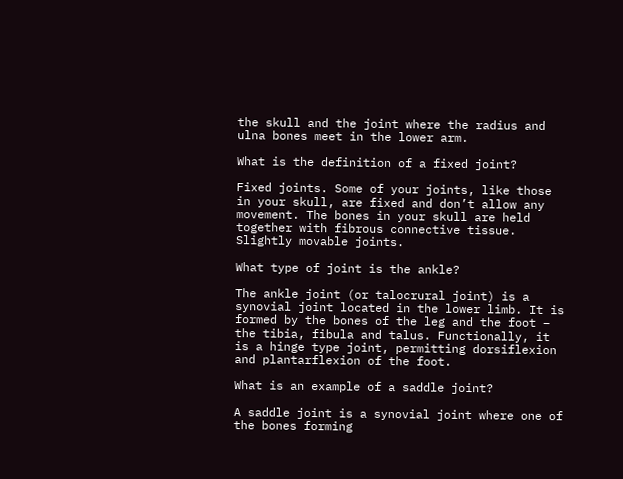the skull and the joint where the radius and ulna bones meet in the lower arm.

What is the definition of a fixed joint?

Fixed joints. Some of your joints, like those in your skull, are fixed and don’t allow any movement. The bones in your skull are held together with fibrous connective tissue. Slightly movable joints.

What type of joint is the ankle?

The ankle joint (or talocrural joint) is a synovial joint located in the lower limb. It is formed by the bones of the leg and the foot – the tibia, fibula and talus. Functionally, it is a hinge type joint, permitting dorsiflexion and plantarflexion of the foot.

What is an example of a saddle joint?

A saddle joint is a synovial joint where one of the bones forming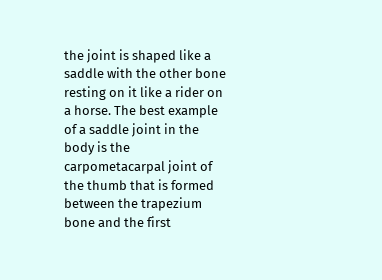the joint is shaped like a saddle with the other bone resting on it like a rider on a horse. The best example of a saddle joint in the body is the carpometacarpal joint of the thumb that is formed between the trapezium bone and the first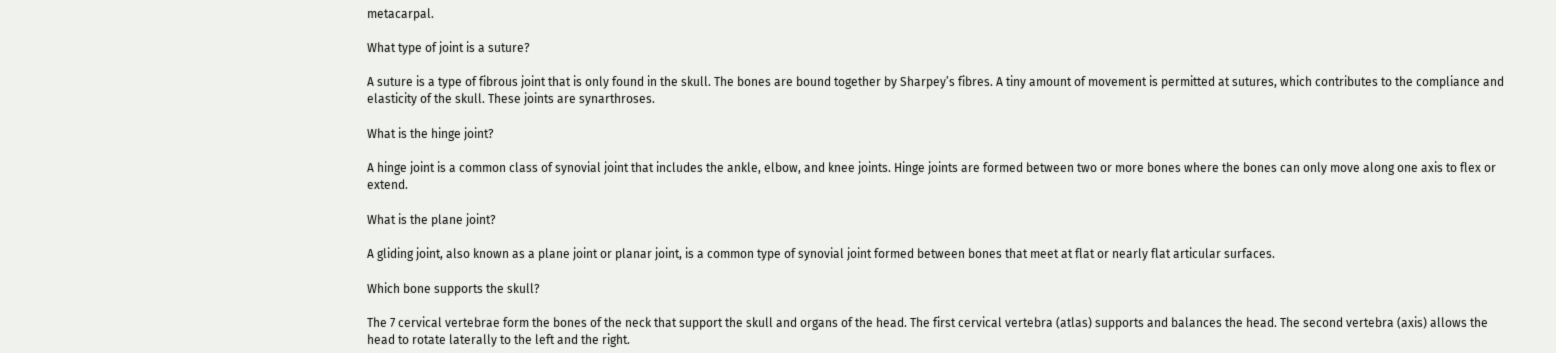metacarpal.

What type of joint is a suture?

A suture is a type of fibrous joint that is only found in the skull. The bones are bound together by Sharpey’s fibres. A tiny amount of movement is permitted at sutures, which contributes to the compliance and elasticity of the skull. These joints are synarthroses.

What is the hinge joint?

A hinge joint is a common class of synovial joint that includes the ankle, elbow, and knee joints. Hinge joints are formed between two or more bones where the bones can only move along one axis to flex or extend.

What is the plane joint?

A gliding joint, also known as a plane joint or planar joint, is a common type of synovial joint formed between bones that meet at flat or nearly flat articular surfaces.

Which bone supports the skull?

The 7 cervical vertebrae form the bones of the neck that support the skull and organs of the head. The first cervical vertebra (atlas) supports and balances the head. The second vertebra (axis) allows the head to rotate laterally to the left and the right.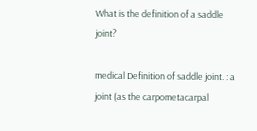What is the definition of a saddle joint?

medical Definition of saddle joint. : a joint (as the carpometacarpal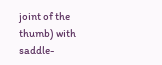joint of the thumb) with saddle-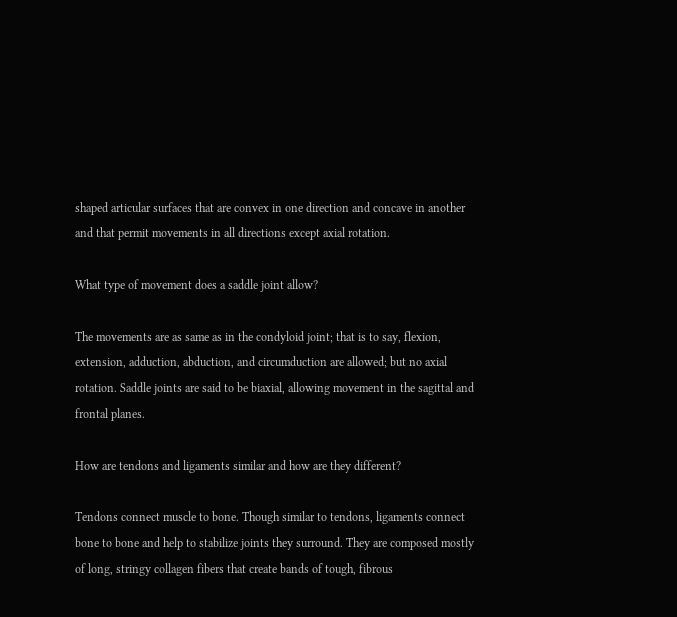shaped articular surfaces that are convex in one direction and concave in another and that permit movements in all directions except axial rotation.

What type of movement does a saddle joint allow?

The movements are as same as in the condyloid joint; that is to say, flexion, extension, adduction, abduction, and circumduction are allowed; but no axial rotation. Saddle joints are said to be biaxial, allowing movement in the sagittal and frontal planes.

How are tendons and ligaments similar and how are they different?

Tendons connect muscle to bone. Though similar to tendons, ligaments connect bone to bone and help to stabilize joints they surround. They are composed mostly of long, stringy collagen fibers that create bands of tough, fibrous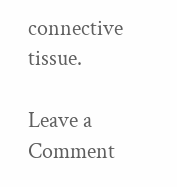connective tissue.

Leave a Comment